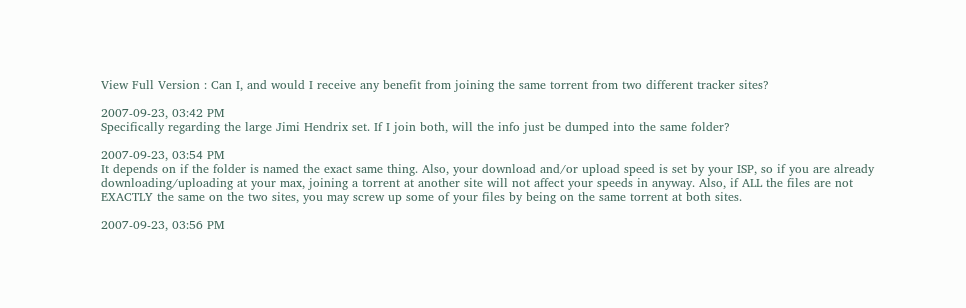View Full Version : Can I, and would I receive any benefit from joining the same torrent from two different tracker sites?

2007-09-23, 03:42 PM
Specifically regarding the large Jimi Hendrix set. If I join both, will the info just be dumped into the same folder?

2007-09-23, 03:54 PM
It depends on if the folder is named the exact same thing. Also, your download and/or upload speed is set by your ISP, so if you are already downloading/uploading at your max, joining a torrent at another site will not affect your speeds in anyway. Also, if ALL the files are not EXACTLY the same on the two sites, you may screw up some of your files by being on the same torrent at both sites.

2007-09-23, 03:56 PM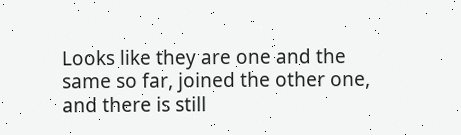Looks like they are one and the same so far, joined the other one, and there is still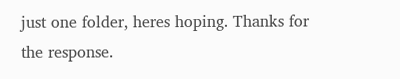just one folder, heres hoping. Thanks for the response.